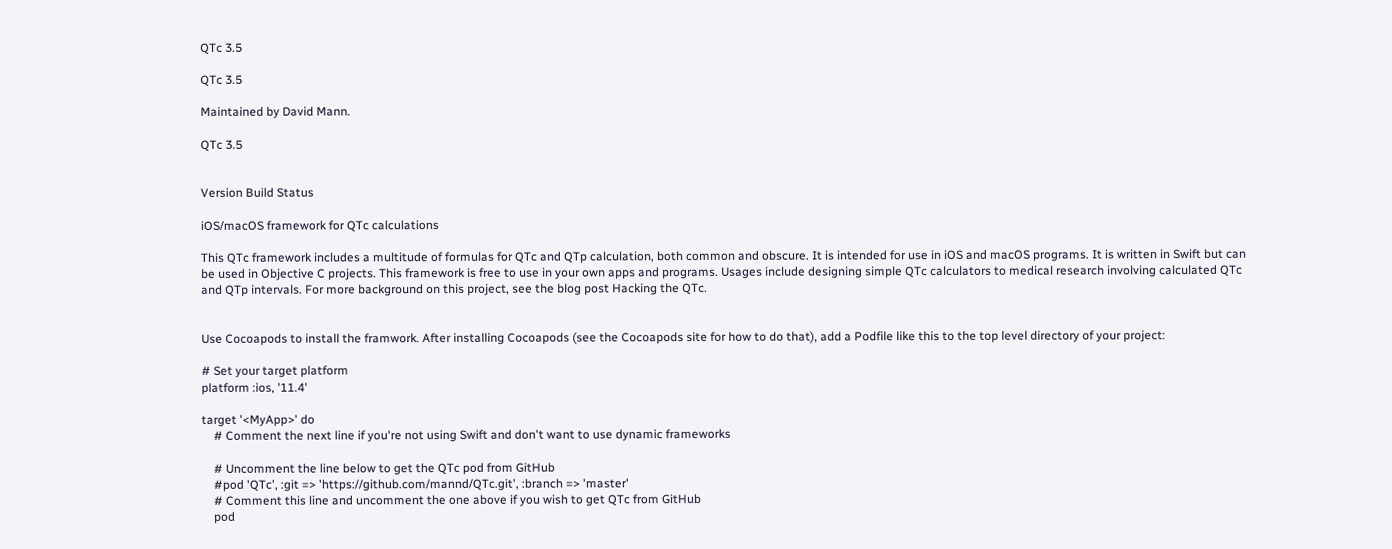QTc 3.5

QTc 3.5

Maintained by David Mann.

QTc 3.5


Version Build Status

iOS/macOS framework for QTc calculations

This QTc framework includes a multitude of formulas for QTc and QTp calculation, both common and obscure. It is intended for use in iOS and macOS programs. It is written in Swift but can be used in Objective C projects. This framework is free to use in your own apps and programs. Usages include designing simple QTc calculators to medical research involving calculated QTc and QTp intervals. For more background on this project, see the blog post Hacking the QTc.


Use Cocoapods to install the framwork. After installing Cocoapods (see the Cocoapods site for how to do that), add a Podfile like this to the top level directory of your project:

# Set your target platform
platform :ios, '11.4'

target '<MyApp>' do
    # Comment the next line if you're not using Swift and don't want to use dynamic frameworks

    # Uncomment the line below to get the QTc pod from GitHub
    #pod 'QTc', :git => 'https://github.com/mannd/QTc.git', :branch => 'master'
    # Comment this line and uncomment the one above if you wish to get QTc from GitHub
    pod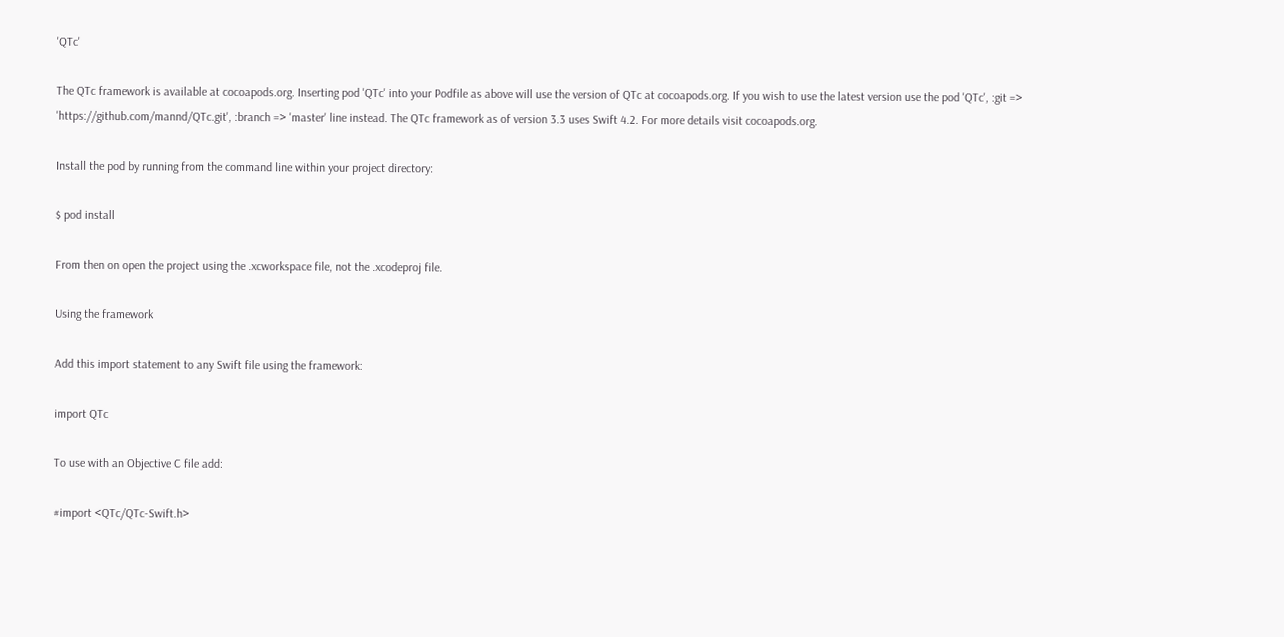'QTc'

The QTc framework is available at cocoapods.org. Inserting pod 'QTc' into your Podfile as above will use the version of QTc at cocoapods.org. If you wish to use the latest version use the pod 'QTc', :git => 'https://github.com/mannd/QTc.git', :branch => 'master' line instead. The QTc framework as of version 3.3 uses Swift 4.2. For more details visit cocoapods.org.

Install the pod by running from the command line within your project directory:

$ pod install

From then on open the project using the .xcworkspace file, not the .xcodeproj file.

Using the framework

Add this import statement to any Swift file using the framework:

import QTc

To use with an Objective C file add:

#import <QTc/QTc-Swift.h>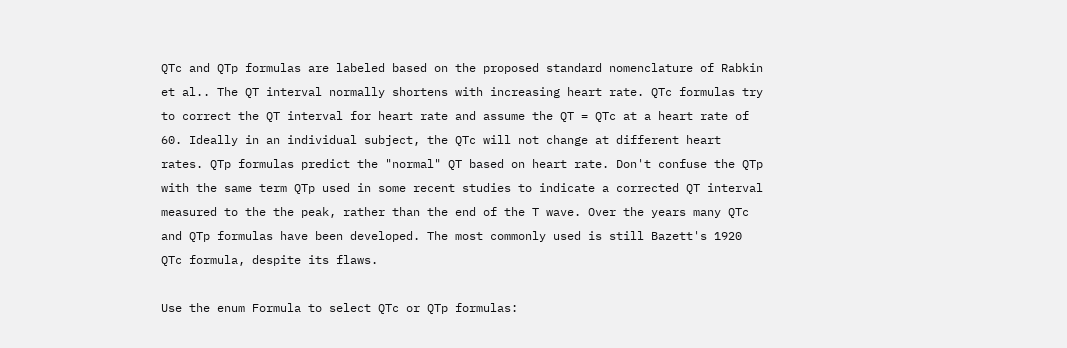QTc and QTp formulas are labeled based on the proposed standard nomenclature of Rabkin et al.. The QT interval normally shortens with increasing heart rate. QTc formulas try to correct the QT interval for heart rate and assume the QT = QTc at a heart rate of 60. Ideally in an individual subject, the QTc will not change at different heart rates. QTp formulas predict the "normal" QT based on heart rate. Don't confuse the QTp with the same term QTp used in some recent studies to indicate a corrected QT interval measured to the the peak, rather than the end of the T wave. Over the years many QTc and QTp formulas have been developed. The most commonly used is still Bazett's 1920 QTc formula, despite its flaws.

Use the enum Formula to select QTc or QTp formulas: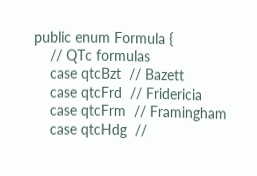public enum Formula {
    // QTc formulas
    case qtcBzt  // Bazett
    case qtcFrd  // Fridericia
    case qtcFrm  // Framingham
    case qtcHdg  //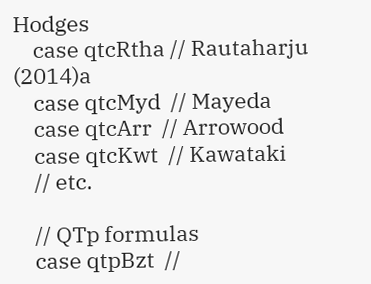Hodges
    case qtcRtha // Rautaharju (2014)a
    case qtcMyd  // Mayeda
    case qtcArr  // Arrowood
    case qtcKwt  // Kawataki
    // etc.

    // QTp formulas
    case qtpBzt  //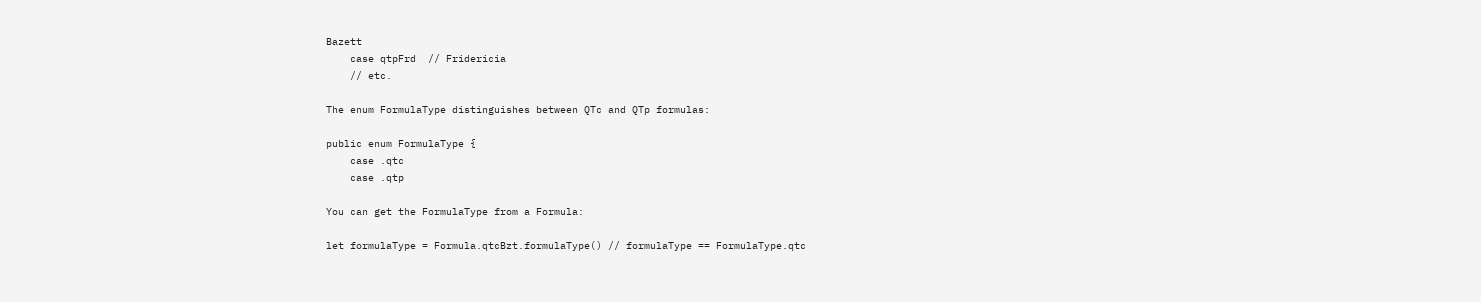Bazett
    case qtpFrd  // Fridericia
    // etc.

The enum FormulaType distinguishes between QTc and QTp formulas:

public enum FormulaType {
    case .qtc
    case .qtp

You can get the FormulaType from a Formula:

let formulaType = Formula.qtcBzt.formulaType() // formulaType == FormulaType.qtc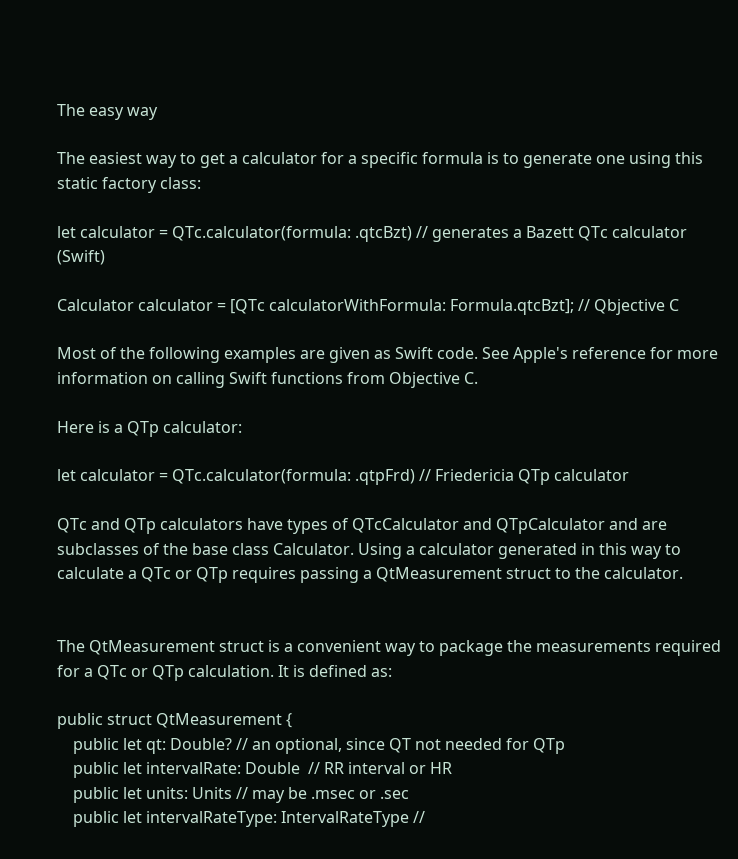The easy way

The easiest way to get a calculator for a specific formula is to generate one using this static factory class:

let calculator = QTc.calculator(formula: .qtcBzt) // generates a Bazett QTc calculator (Swift)

Calculator calculator = [QTc calculatorWithFormula: Formula.qtcBzt]; // Qbjective C

Most of the following examples are given as Swift code. See Apple's reference for more information on calling Swift functions from Objective C.

Here is a QTp calculator:

let calculator = QTc.calculator(formula: .qtpFrd) // Friedericia QTp calculator

QTc and QTp calculators have types of QTcCalculator and QTpCalculator and are subclasses of the base class Calculator. Using a calculator generated in this way to calculate a QTc or QTp requires passing a QtMeasurement struct to the calculator.


The QtMeasurement struct is a convenient way to package the measurements required for a QTc or QTp calculation. It is defined as:

public struct QtMeasurement {
    public let qt: Double? // an optional, since QT not needed for QTp
    public let intervalRate: Double  // RR interval or HR
    public let units: Units // may be .msec or .sec
    public let intervalRateType: IntervalRateType //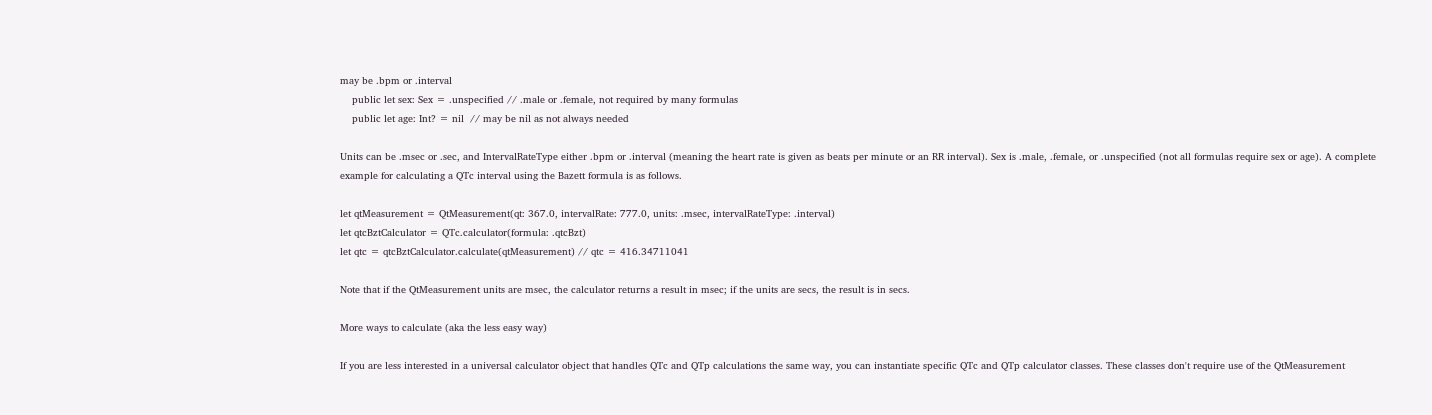may be .bpm or .interval
    public let sex: Sex = .unspecified // .male or .female, not required by many formulas
    public let age: Int? = nil  // may be nil as not always needed

Units can be .msec or .sec, and IntervalRateType either .bpm or .interval (meaning the heart rate is given as beats per minute or an RR interval). Sex is .male, .female, or .unspecified (not all formulas require sex or age). A complete example for calculating a QTc interval using the Bazett formula is as follows.

let qtMeasurement = QtMeasurement(qt: 367.0, intervalRate: 777.0, units: .msec, intervalRateType: .interval)
let qtcBztCalculator = QTc.calculator(formula: .qtcBzt)
let qtc = qtcBztCalculator.calculate(qtMeasurement) // qtc = 416.34711041

Note that if the QtMeasurement units are msec, the calculator returns a result in msec; if the units are secs, the result is in secs.

More ways to calculate (aka the less easy way)

If you are less interested in a universal calculator object that handles QTc and QTp calculations the same way, you can instantiate specific QTc and QTp calculator classes. These classes don't require use of the QtMeasurement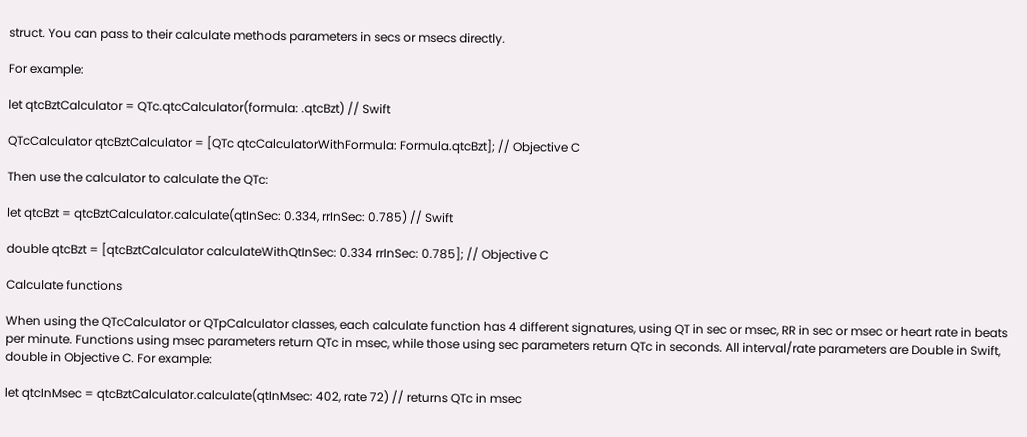struct. You can pass to their calculate methods parameters in secs or msecs directly.

For example:

let qtcBztCalculator = QTc.qtcCalculator(formula: .qtcBzt) // Swift

QTcCalculator qtcBztCalculator = [QTc qtcCalculatorWithFormula: Formula.qtcBzt]; // Objective C

Then use the calculator to calculate the QTc:

let qtcBzt = qtcBztCalculator.calculate(qtInSec: 0.334, rrInSec: 0.785) // Swift

double qtcBzt = [qtcBztCalculator calculateWithQtInSec: 0.334 rrInSec: 0.785]; // Objective C

Calculate functions

When using the QTcCalculator or QTpCalculator classes, each calculate function has 4 different signatures, using QT in sec or msec, RR in sec or msec or heart rate in beats per minute. Functions using msec parameters return QTc in msec, while those using sec parameters return QTc in seconds. All interval/rate parameters are Double in Swift, double in Objective C. For example:

let qtcInMsec = qtcBztCalculator.calculate(qtInMsec: 402, rate 72) // returns QTc in msec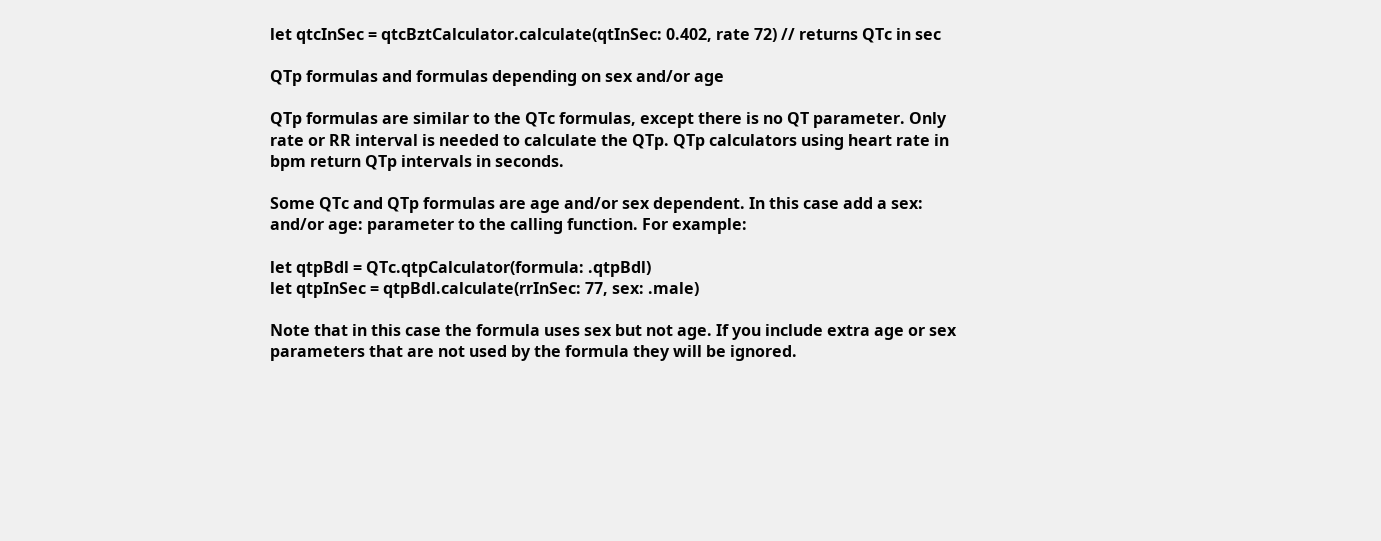let qtcInSec = qtcBztCalculator.calculate(qtInSec: 0.402, rate 72) // returns QTc in sec

QTp formulas and formulas depending on sex and/or age

QTp formulas are similar to the QTc formulas, except there is no QT parameter. Only rate or RR interval is needed to calculate the QTp. QTp calculators using heart rate in bpm return QTp intervals in seconds.

Some QTc and QTp formulas are age and/or sex dependent. In this case add a sex: and/or age: parameter to the calling function. For example:

let qtpBdl = QTc.qtpCalculator(formula: .qtpBdl)
let qtpInSec = qtpBdl.calculate(rrInSec: 77, sex: .male)

Note that in this case the formula uses sex but not age. If you include extra age or sex parameters that are not used by the formula they will be ignored.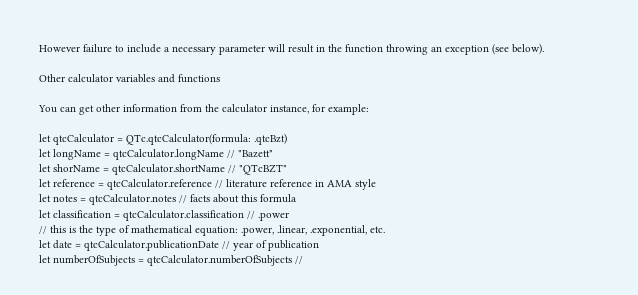However failure to include a necessary parameter will result in the function throwing an exception (see below).

Other calculator variables and functions

You can get other information from the calculator instance, for example:

let qtcCalculator = QTc.qtcCalculator(formula: .qtcBzt)
let longName = qtcCalculator.longName // "Bazett"
let shorName = qtcCalculator.shortName // "QTcBZT"
let reference = qtcCalculator.reference // literature reference in AMA style
let notes = qtcCalculator.notes // facts about this formula
let classification = qtcCalculator.classification // .power
// this is the type of mathematical equation: .power, .linear, .exponential, etc.
let date = qtcCalculator.publicationDate // year of publication
let numberOfSubjects = qtcCalculator.numberOfSubjects //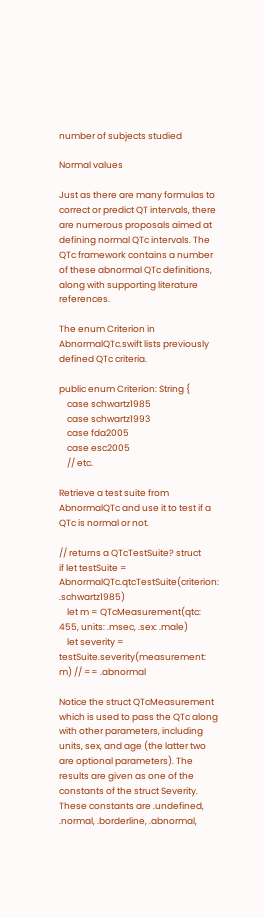number of subjects studied

Normal values

Just as there are many formulas to correct or predict QT intervals, there are numerous proposals aimed at defining normal QTc intervals. The QTc framework contains a number of these abnormal QTc definitions, along with supporting literature references.

The enum Criterion in AbnormalQTc.swift lists previously defined QTc criteria.

public enum Criterion: String {
    case schwartz1985
    case schwartz1993
    case fda2005
    case esc2005
    // etc.

Retrieve a test suite from AbnormalQTc and use it to test if a QTc is normal or not.

// returns a QTcTestSuite? struct
if let testSuite = AbnormalQTc.qtcTestSuite(criterion: .schwartz1985)
    let m = QTcMeasurement(qtc: 455, units: .msec, .sex: .male)
    let severity = testSuite.severity(measurement: m) // == .abnormal

Notice the struct QTcMeasurement which is used to pass the QTc along with other parameters, including units, sex, and age (the latter two are optional parameters). The results are given as one of the constants of the struct Severity. These constants are .undefined, .normal, .borderline, .abnormal,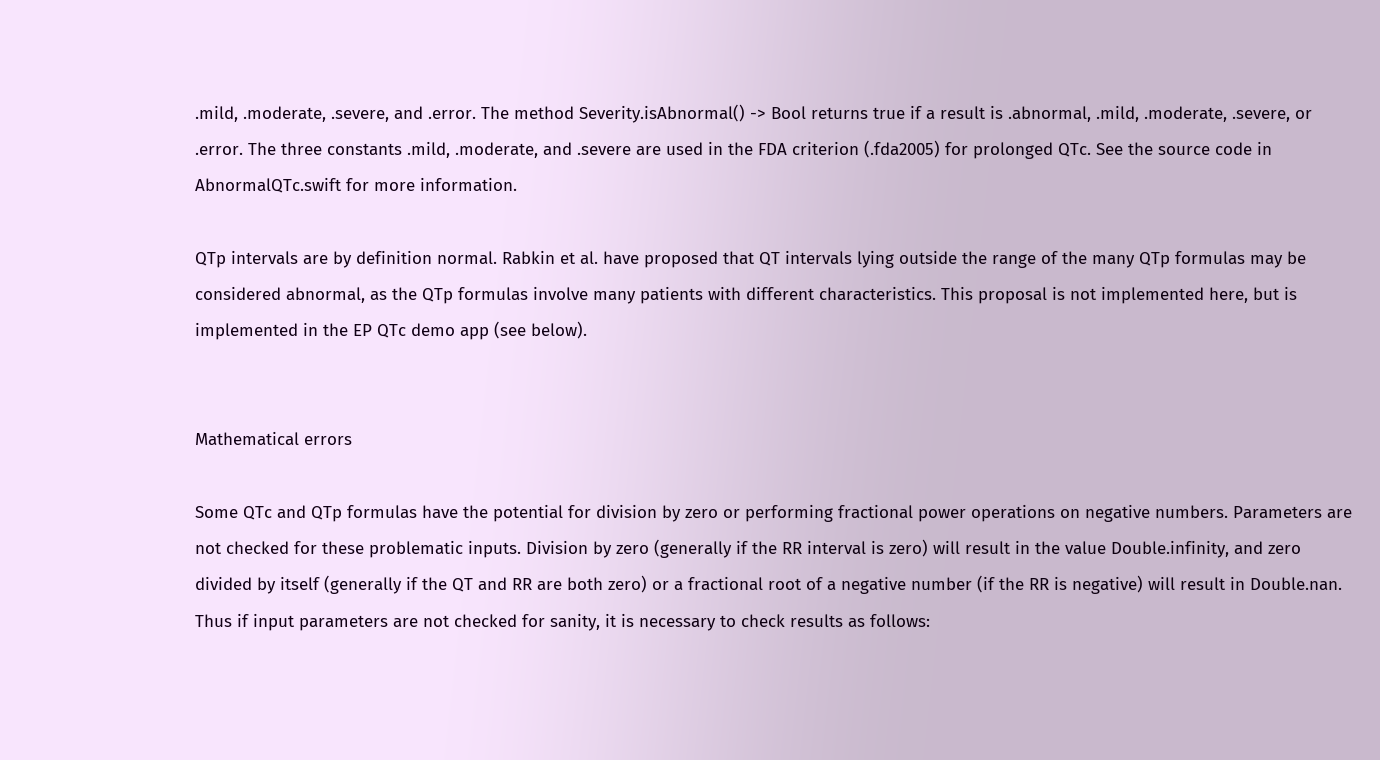.mild, .moderate, .severe, and .error. The method Severity.isAbnormal() -> Bool returns true if a result is .abnormal, .mild, .moderate, .severe, or .error. The three constants .mild, .moderate, and .severe are used in the FDA criterion (.fda2005) for prolonged QTc. See the source code in AbnormalQTc.swift for more information.

QTp intervals are by definition normal. Rabkin et al. have proposed that QT intervals lying outside the range of the many QTp formulas may be considered abnormal, as the QTp formulas involve many patients with different characteristics. This proposal is not implemented here, but is implemented in the EP QTc demo app (see below).


Mathematical errors

Some QTc and QTp formulas have the potential for division by zero or performing fractional power operations on negative numbers. Parameters are not checked for these problematic inputs. Division by zero (generally if the RR interval is zero) will result in the value Double.infinity, and zero divided by itself (generally if the QT and RR are both zero) or a fractional root of a negative number (if the RR is negative) will result in Double.nan. Thus if input parameters are not checked for sanity, it is necessary to check results as follows: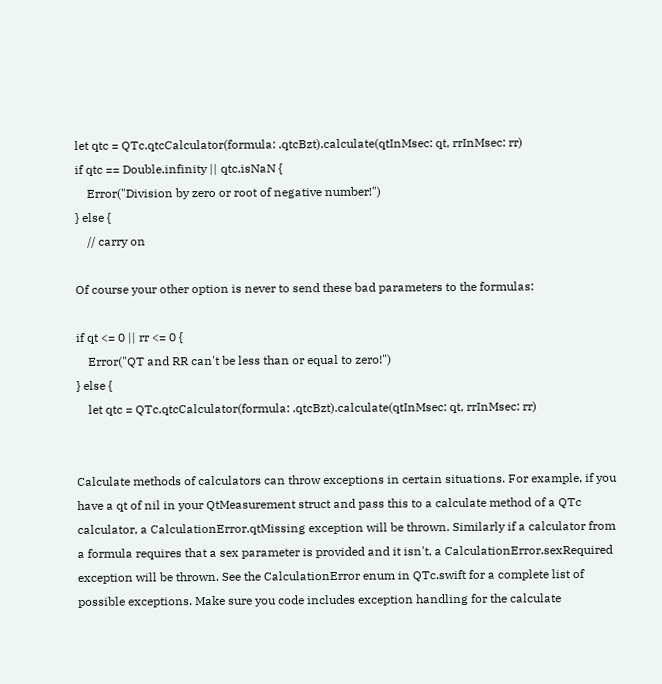let qtc = QTc.qtcCalculator(formula: .qtcBzt).calculate(qtInMsec: qt, rrInMsec: rr)
if qtc == Double.infinity || qtc.isNaN {
    Error("Division by zero or root of negative number!")
} else {
    // carry on

Of course your other option is never to send these bad parameters to the formulas:

if qt <= 0 || rr <= 0 {
    Error("QT and RR can't be less than or equal to zero!")
} else {
    let qtc = QTc.qtcCalculator(formula: .qtcBzt).calculate(qtInMsec: qt, rrInMsec: rr)


Calculate methods of calculators can throw exceptions in certain situations. For example, if you have a qt of nil in your QtMeasurement struct and pass this to a calculate method of a QTc calculator, a CalculationError.qtMissing exception will be thrown. Similarly if a calculator from a formula requires that a sex parameter is provided and it isn't, a CalculationError.sexRequired exception will be thrown. See the CalculationError enum in QTc.swift for a complete list of possible exceptions. Make sure you code includes exception handling for the calculate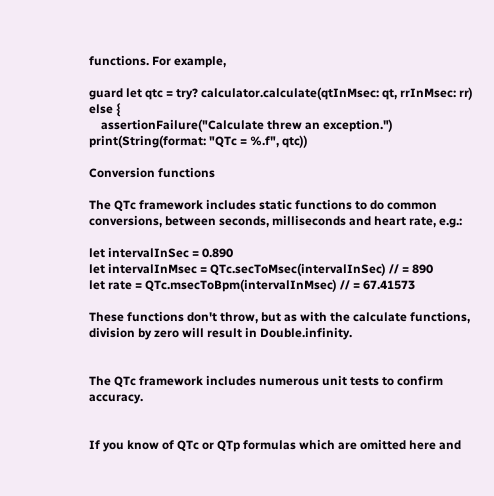functions. For example,

guard let qtc = try? calculator.calculate(qtInMsec: qt, rrInMsec: rr) else {
    assertionFailure("Calculate threw an exception.")
print(String(format: "QTc = %.f", qtc))

Conversion functions

The QTc framework includes static functions to do common conversions, between seconds, milliseconds and heart rate, e.g.:

let intervalInSec = 0.890
let intervalInMsec = QTc.secToMsec(intervalInSec) // = 890
let rate = QTc.msecToBpm(intervalInMsec) // = 67.41573

These functions don't throw, but as with the calculate functions, division by zero will result in Double.infinity.


The QTc framework includes numerous unit tests to confirm accuracy.


If you know of QTc or QTp formulas which are omitted here and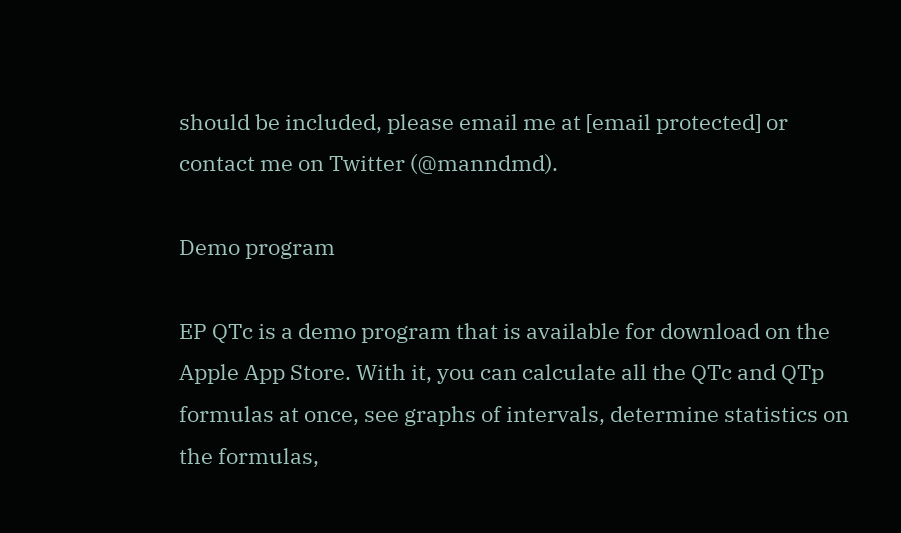should be included, please email me at [email protected] or contact me on Twitter (@manndmd).

Demo program

EP QTc is a demo program that is available for download on the Apple App Store. With it, you can calculate all the QTc and QTp formulas at once, see graphs of intervals, determine statistics on the formulas,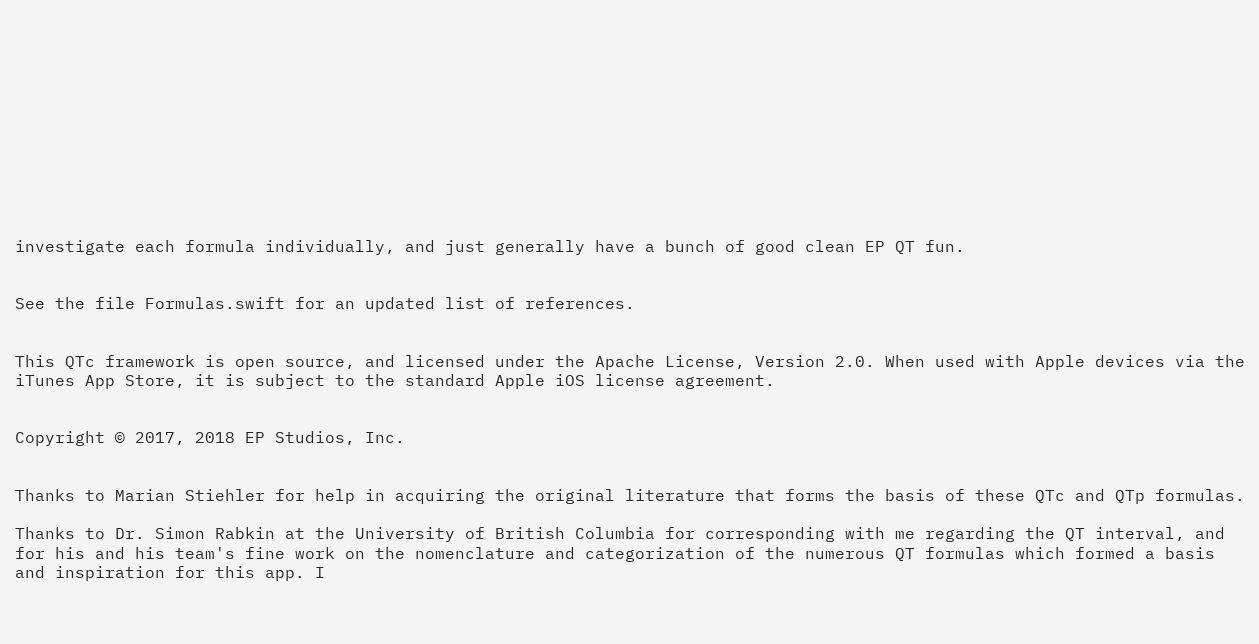investigate each formula individually, and just generally have a bunch of good clean EP QT fun.


See the file Formulas.swift for an updated list of references.


This QTc framework is open source, and licensed under the Apache License, Version 2.0. When used with Apple devices via the iTunes App Store, it is subject to the standard Apple iOS license agreement.


Copyright © 2017, 2018 EP Studios, Inc.


Thanks to Marian Stiehler for help in acquiring the original literature that forms the basis of these QTc and QTp formulas.

Thanks to Dr. Simon Rabkin at the University of British Columbia for corresponding with me regarding the QT interval, and for his and his team's fine work on the nomenclature and categorization of the numerous QT formulas which formed a basis and inspiration for this app. I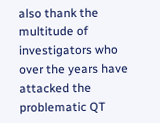also thank the multitude of investigators who over the years have attacked the problematic QT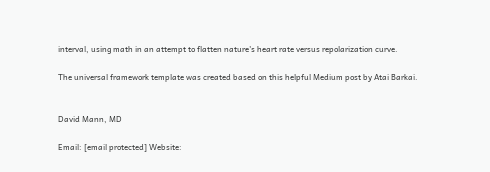interval, using math in an attempt to flatten nature's heart rate versus repolarization curve.

The universal framework template was created based on this helpful Medium post by Atai Barkai.


David Mann, MD

Email: [email protected] Website: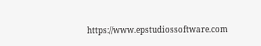https://www.epstudiossoftware.com